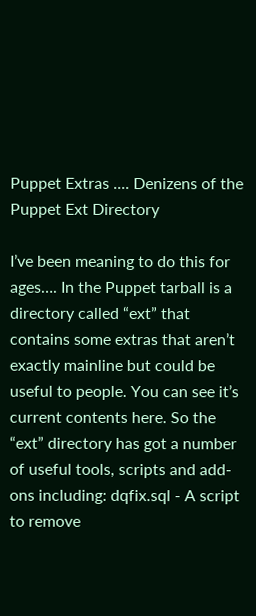Puppet Extras .... Denizens of the Puppet Ext Directory

I’ve been meaning to do this for ages…. In the Puppet tarball is a directory called “ext” that contains some extras that aren’t exactly mainline but could be useful to people. You can see it’s current contents here. So the “ext” directory has got a number of useful tools, scripts and add-ons including: dqfix.sql - A script to remove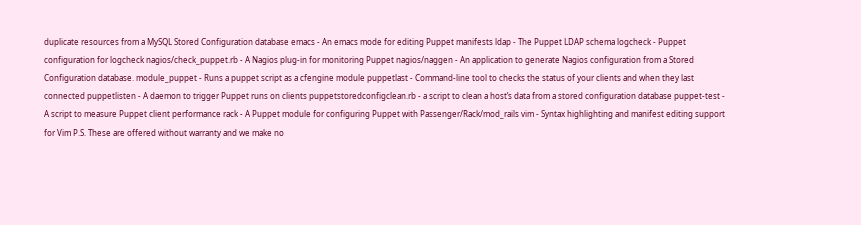duplicate resources from a MySQL Stored Configuration database emacs - An emacs mode for editing Puppet manifests ldap - The Puppet LDAP schema logcheck - Puppet configuration for logcheck nagios/check_puppet.rb - A Nagios plug-in for monitoring Puppet nagios/naggen - An application to generate Nagios configuration from a Stored Configuration database. module_puppet - Runs a puppet script as a cfengine module puppetlast - Command-line tool to checks the status of your clients and when they last connected puppetlisten - A daemon to trigger Puppet runs on clients puppetstoredconfigclean.rb - a script to clean a host’s data from a stored configuration database puppet-test - A script to measure Puppet client performance rack - A Puppet module for configuring Puppet with Passenger/Rack/mod_rails vim - Syntax highlighting and manifest editing support for Vim P.S. These are offered without warranty and we make no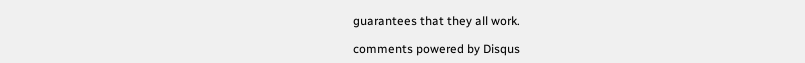guarantees that they all work.

comments powered by Disqus